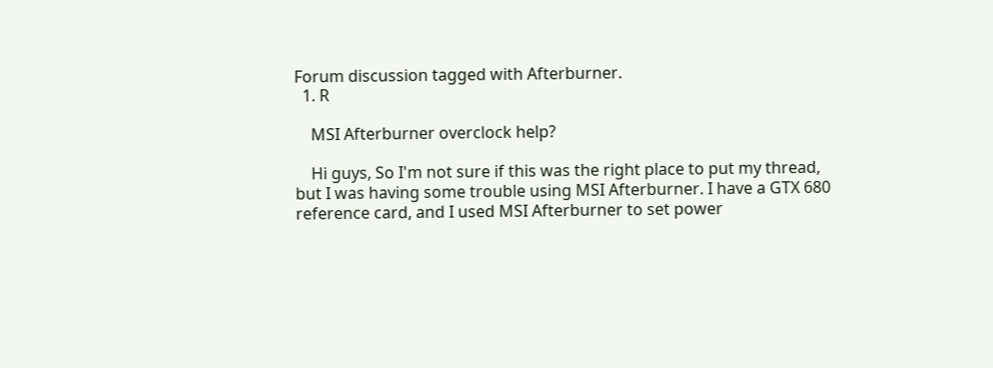Forum discussion tagged with Afterburner.
  1. R

    MSI Afterburner overclock help?

    Hi guys, So I'm not sure if this was the right place to put my thread, but I was having some trouble using MSI Afterburner. I have a GTX 680 reference card, and I used MSI Afterburner to set power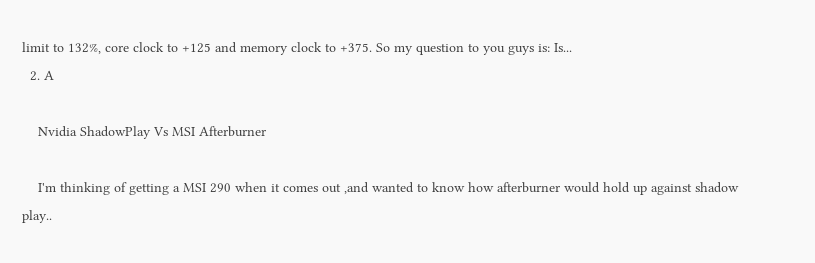limit to 132%, core clock to +125 and memory clock to +375. So my question to you guys is: Is...
  2. A

    Nvidia ShadowPlay Vs MSI Afterburner

    I'm thinking of getting a MSI 290 when it comes out ,and wanted to know how afterburner would hold up against shadow play..